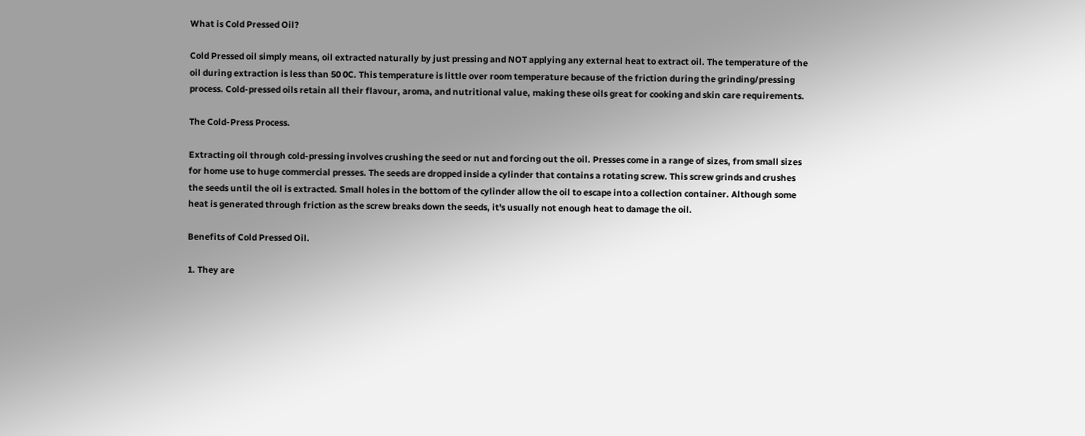What is Cold Pressed Oil?

Cold Pressed oil simply means, oil extracted naturally by just pressing and NOT applying any external heat to extract oil. The temperature of the oil during extraction is less than 50 0C. This temperature is little over room temperature because of the friction during the grinding/pressing process. Cold-pressed oils retain all their flavour, aroma, and nutritional value, making these oils great for cooking and skin care requirements.

The Cold-Press Process.

Extracting oil through cold-pressing involves crushing the seed or nut and forcing out the oil. Presses come in a range of sizes, from small sizes for home use to huge commercial presses. The seeds are dropped inside a cylinder that contains a rotating screw. This screw grinds and crushes the seeds until the oil is extracted. Small holes in the bottom of the cylinder allow the oil to escape into a collection container. Although some heat is generated through friction as the screw breaks down the seeds, it's usually not enough heat to damage the oil.

Benefits of Cold Pressed Oil.

1. They are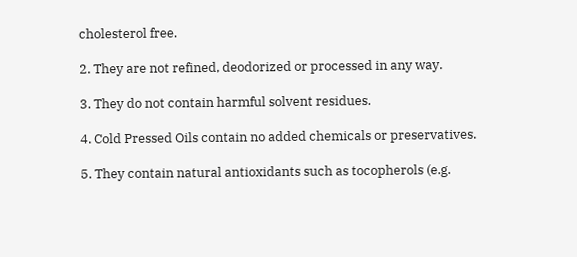cholesterol free.

2. They are not refined, deodorized or processed in any way.

3. They do not contain harmful solvent residues.

4. Cold Pressed Oils contain no added chemicals or preservatives.

5. They contain natural antioxidants such as tocopherols (e.g.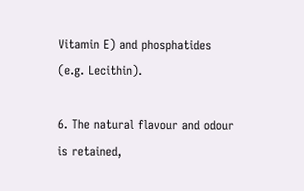Vitamin E) and phosphatides (e.g. Lecithin).

6. The natural flavour and odour is retained,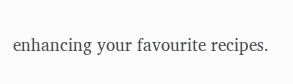enhancing your favourite recipes.